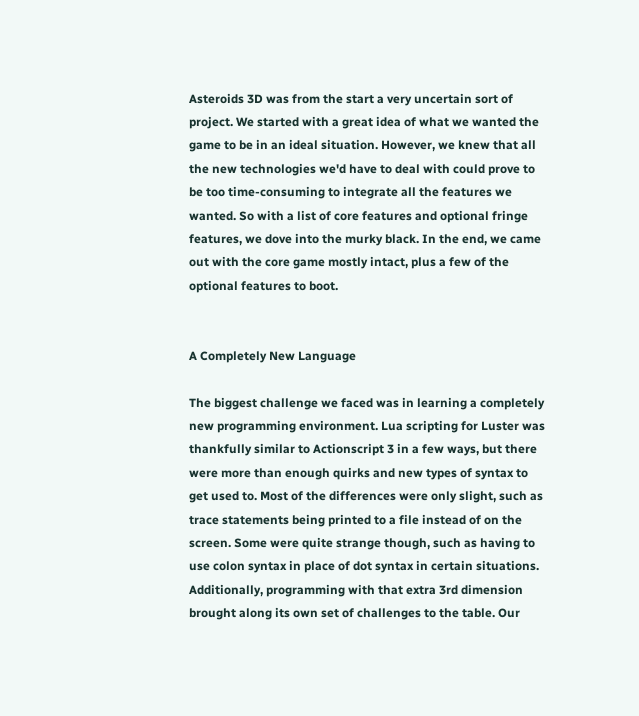Asteroids 3D was from the start a very uncertain sort of project. We started with a great idea of what we wanted the game to be in an ideal situation. However, we knew that all the new technologies we'd have to deal with could prove to be too time-consuming to integrate all the features we wanted. So with a list of core features and optional fringe features, we dove into the murky black. In the end, we came out with the core game mostly intact, plus a few of the optional features to boot.


A Completely New Language

The biggest challenge we faced was in learning a completely new programming environment. Lua scripting for Luster was thankfully similar to Actionscript 3 in a few ways, but there were more than enough quirks and new types of syntax to get used to. Most of the differences were only slight, such as trace statements being printed to a file instead of on the screen. Some were quite strange though, such as having to use colon syntax in place of dot syntax in certain situations. Additionally, programming with that extra 3rd dimension brought along its own set of challenges to the table. Our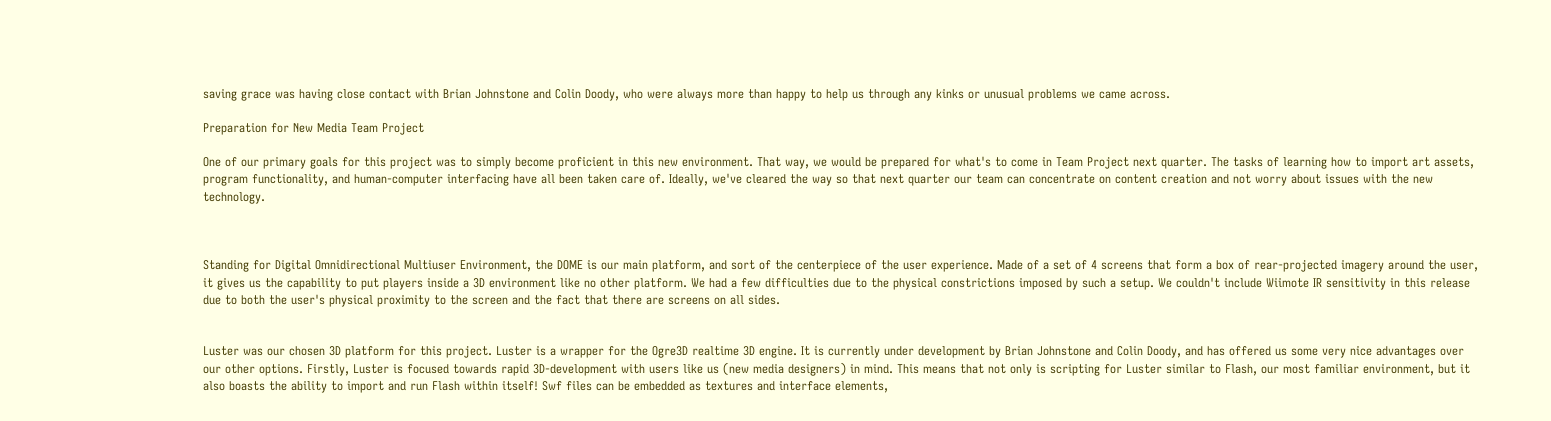saving grace was having close contact with Brian Johnstone and Colin Doody, who were always more than happy to help us through any kinks or unusual problems we came across.

Preparation for New Media Team Project

One of our primary goals for this project was to simply become proficient in this new environment. That way, we would be prepared for what's to come in Team Project next quarter. The tasks of learning how to import art assets, program functionality, and human-computer interfacing have all been taken care of. Ideally, we've cleared the way so that next quarter our team can concentrate on content creation and not worry about issues with the new technology.



Standing for Digital Omnidirectional Multiuser Environment, the DOME is our main platform, and sort of the centerpiece of the user experience. Made of a set of 4 screens that form a box of rear-projected imagery around the user, it gives us the capability to put players inside a 3D environment like no other platform. We had a few difficulties due to the physical constrictions imposed by such a setup. We couldn't include Wiimote IR sensitivity in this release due to both the user's physical proximity to the screen and the fact that there are screens on all sides.


Luster was our chosen 3D platform for this project. Luster is a wrapper for the Ogre3D realtime 3D engine. It is currently under development by Brian Johnstone and Colin Doody, and has offered us some very nice advantages over our other options. Firstly, Luster is focused towards rapid 3D-development with users like us (new media designers) in mind. This means that not only is scripting for Luster similar to Flash, our most familiar environment, but it also boasts the ability to import and run Flash within itself! Swf files can be embedded as textures and interface elements,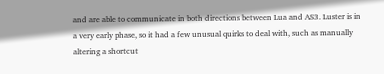and are able to communicate in both directions between Lua and AS3. Luster is in a very early phase, so it had a few unusual quirks to deal with, such as manually altering a shortcut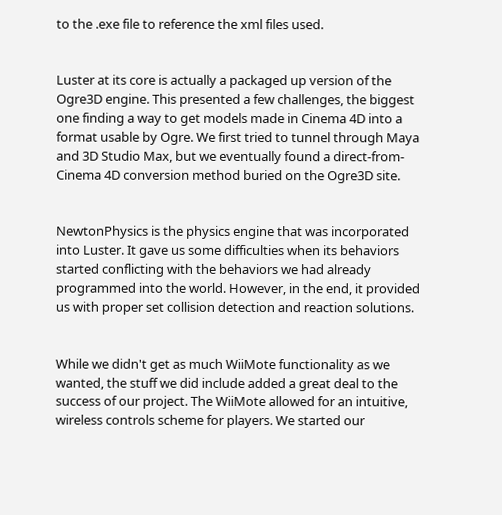to the .exe file to reference the xml files used.


Luster at its core is actually a packaged up version of the Ogre3D engine. This presented a few challenges, the biggest one finding a way to get models made in Cinema 4D into a format usable by Ogre. We first tried to tunnel through Maya and 3D Studio Max, but we eventually found a direct-from-Cinema 4D conversion method buried on the Ogre3D site.


NewtonPhysics is the physics engine that was incorporated into Luster. It gave us some difficulties when its behaviors started conflicting with the behaviors we had already programmed into the world. However, in the end, it provided us with proper set collision detection and reaction solutions.


While we didn't get as much WiiMote functionality as we wanted, the stuff we did include added a great deal to the success of our project. The WiiMote allowed for an intuitive, wireless controls scheme for players. We started our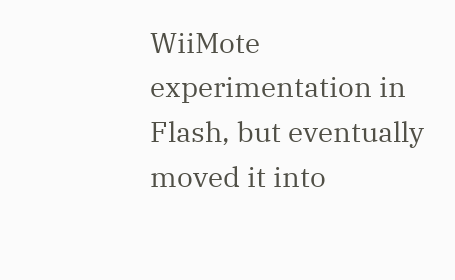WiiMote experimentation in Flash, but eventually moved it into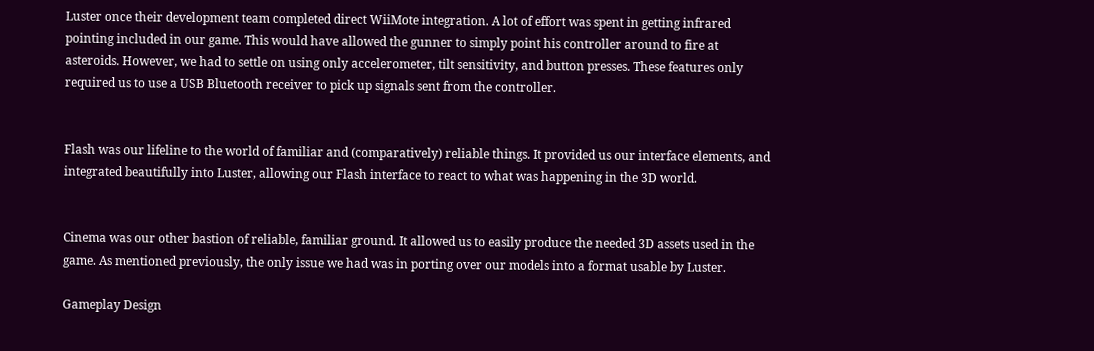Luster once their development team completed direct WiiMote integration. A lot of effort was spent in getting infrared pointing included in our game. This would have allowed the gunner to simply point his controller around to fire at asteroids. However, we had to settle on using only accelerometer, tilt sensitivity, and button presses. These features only required us to use a USB Bluetooth receiver to pick up signals sent from the controller.


Flash was our lifeline to the world of familiar and (comparatively) reliable things. It provided us our interface elements, and integrated beautifully into Luster, allowing our Flash interface to react to what was happening in the 3D world.


Cinema was our other bastion of reliable, familiar ground. It allowed us to easily produce the needed 3D assets used in the game. As mentioned previously, the only issue we had was in porting over our models into a format usable by Luster.

Gameplay Design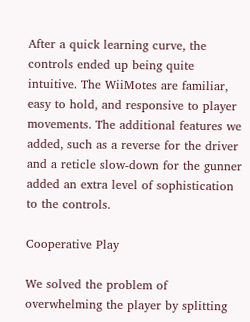After a quick learning curve, the controls ended up being quite intuitive. The WiiMotes are familiar, easy to hold, and responsive to player movements. The additional features we added, such as a reverse for the driver and a reticle slow-down for the gunner added an extra level of sophistication to the controls.

Cooperative Play

We solved the problem of overwhelming the player by splitting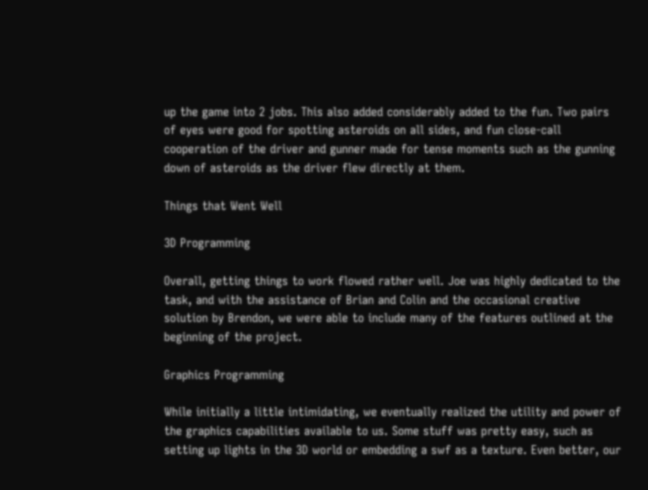up the game into 2 jobs. This also added considerably added to the fun. Two pairs of eyes were good for spotting asteroids on all sides, and fun close-call cooperation of the driver and gunner made for tense moments such as the gunning down of asteroids as the driver flew directly at them.

Things that Went Well

3D Programming

Overall, getting things to work flowed rather well. Joe was highly dedicated to the task, and with the assistance of Brian and Colin and the occasional creative solution by Brendon, we were able to include many of the features outlined at the beginning of the project.

Graphics Programming

While initially a little intimidating, we eventually realized the utility and power of the graphics capabilities available to us. Some stuff was pretty easy, such as setting up lights in the 3D world or embedding a swf as a texture. Even better, our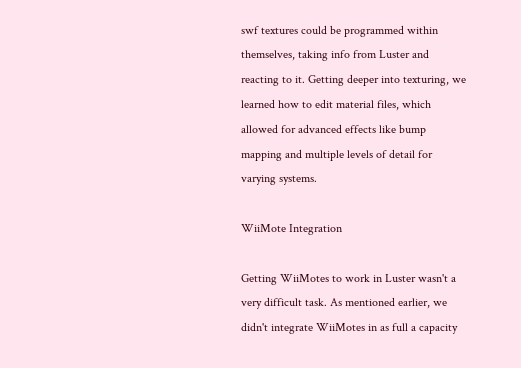swf textures could be programmed within themselves, taking info from Luster and reacting to it. Getting deeper into texturing, we learned how to edit material files, which allowed for advanced effects like bump mapping and multiple levels of detail for varying systems.

WiiMote Integration

Getting WiiMotes to work in Luster wasn't a very difficult task. As mentioned earlier, we didn't integrate WiiMotes in as full a capacity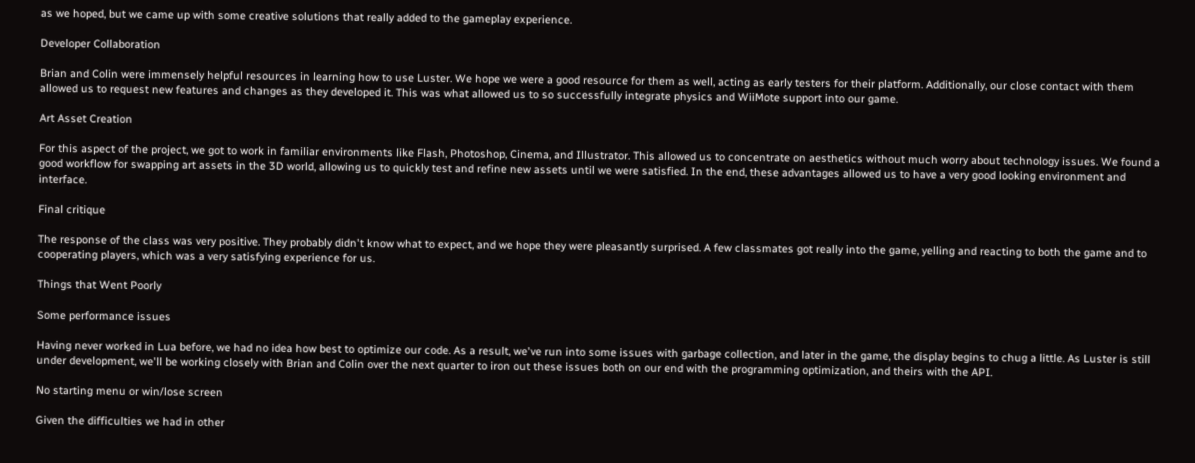as we hoped, but we came up with some creative solutions that really added to the gameplay experience.

Developer Collaboration

Brian and Colin were immensely helpful resources in learning how to use Luster. We hope we were a good resource for them as well, acting as early testers for their platform. Additionally, our close contact with them allowed us to request new features and changes as they developed it. This was what allowed us to so successfully integrate physics and WiiMote support into our game.

Art Asset Creation

For this aspect of the project, we got to work in familiar environments like Flash, Photoshop, Cinema, and Illustrator. This allowed us to concentrate on aesthetics without much worry about technology issues. We found a good workflow for swapping art assets in the 3D world, allowing us to quickly test and refine new assets until we were satisfied. In the end, these advantages allowed us to have a very good looking environment and interface.

Final critique

The response of the class was very positive. They probably didn't know what to expect, and we hope they were pleasantly surprised. A few classmates got really into the game, yelling and reacting to both the game and to cooperating players, which was a very satisfying experience for us.

Things that Went Poorly

Some performance issues

Having never worked in Lua before, we had no idea how best to optimize our code. As a result, we've run into some issues with garbage collection, and later in the game, the display begins to chug a little. As Luster is still under development, we'll be working closely with Brian and Colin over the next quarter to iron out these issues both on our end with the programming optimization, and theirs with the API.

No starting menu or win/lose screen

Given the difficulties we had in other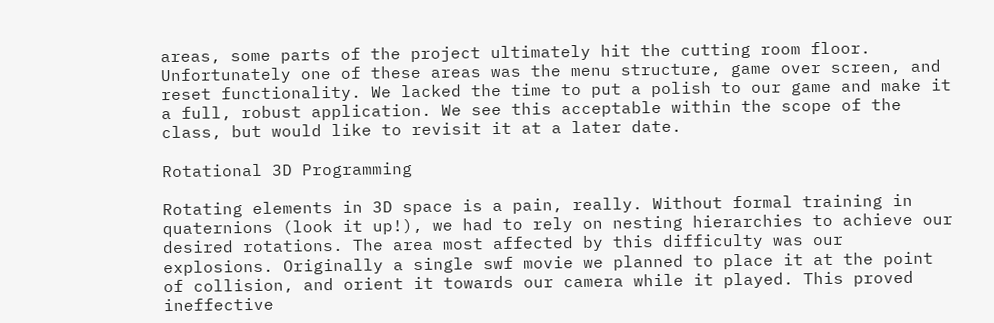areas, some parts of the project ultimately hit the cutting room floor. Unfortunately one of these areas was the menu structure, game over screen, and reset functionality. We lacked the time to put a polish to our game and make it a full, robust application. We see this acceptable within the scope of the class, but would like to revisit it at a later date.

Rotational 3D Programming

Rotating elements in 3D space is a pain, really. Without formal training in quaternions (look it up!), we had to rely on nesting hierarchies to achieve our desired rotations. The area most affected by this difficulty was our explosions. Originally a single swf movie we planned to place it at the point of collision, and orient it towards our camera while it played. This proved ineffective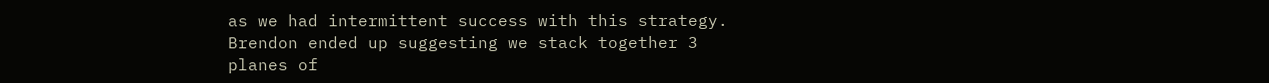as we had intermittent success with this strategy. Brendon ended up suggesting we stack together 3 planes of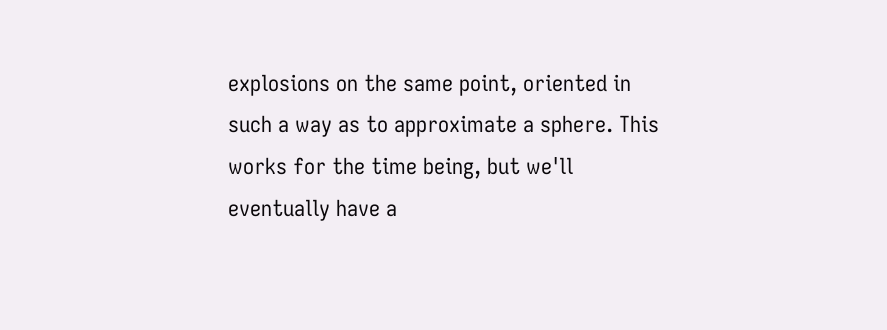explosions on the same point, oriented in such a way as to approximate a sphere. This works for the time being, but we'll eventually have a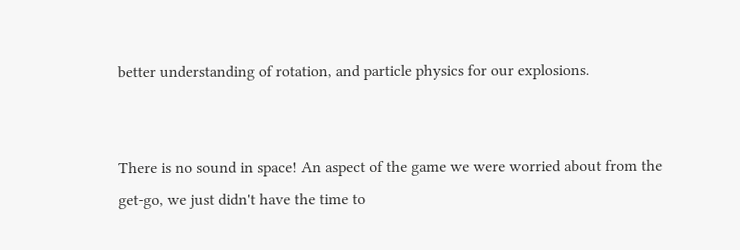better understanding of rotation, and particle physics for our explosions.


There is no sound in space! An aspect of the game we were worried about from the get-go, we just didn't have the time to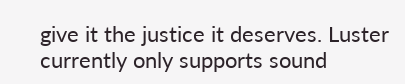give it the justice it deserves. Luster currently only supports sound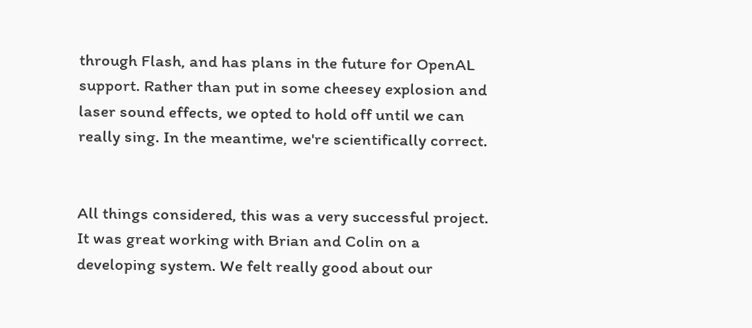through Flash, and has plans in the future for OpenAL support. Rather than put in some cheesey explosion and laser sound effects, we opted to hold off until we can really sing. In the meantime, we're scientifically correct.


All things considered, this was a very successful project. It was great working with Brian and Colin on a developing system. We felt really good about our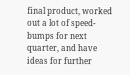final product, worked out a lot of speed-bumps for next quarter, and have ideas for further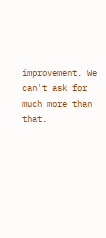improvement. We can't ask for much more than that.